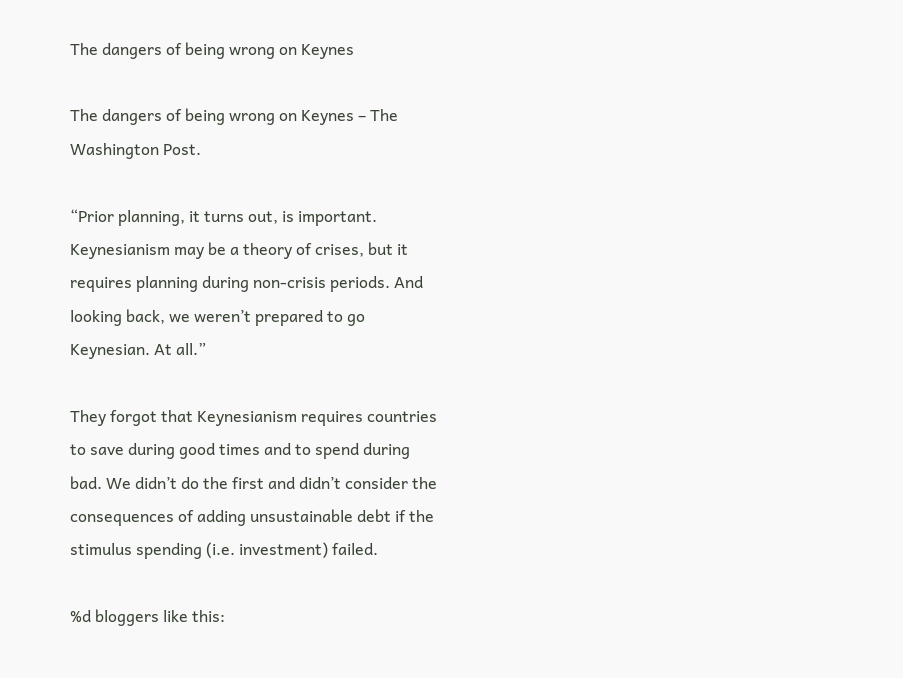The dangers of being wrong on Keynes

The dangers of being wrong on Keynes – The Washington Post.

“Prior planning, it turns out, is important. Keynesianism may be a theory of crises, but it requires planning during non-crisis periods. And looking back, we weren’t prepared to go Keynesian. At all.”

They forgot that Keynesianism requires countries to save during good times and to spend during bad. We didn’t do the first and didn’t consider the consequences of adding unsustainable debt if the stimulus spending (i.e. investment) failed.

%d bloggers like this: